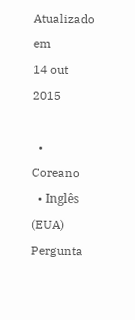Atualizado em
14 out 2015

  • Coreano
  • Inglês (EUA)
Pergunta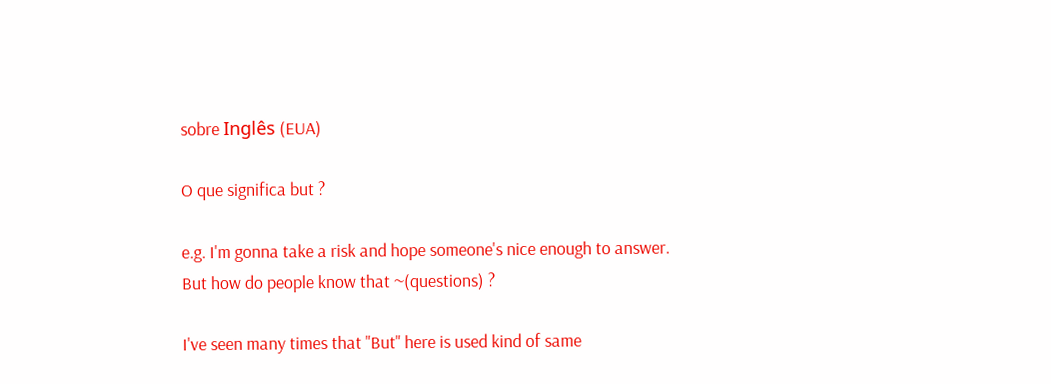sobre Inglês (EUA)

O que significa but ?

e.g. I'm gonna take a risk and hope someone's nice enough to answer.
But how do people know that ~(questions) ?

I've seen many times that "But" here is used kind of same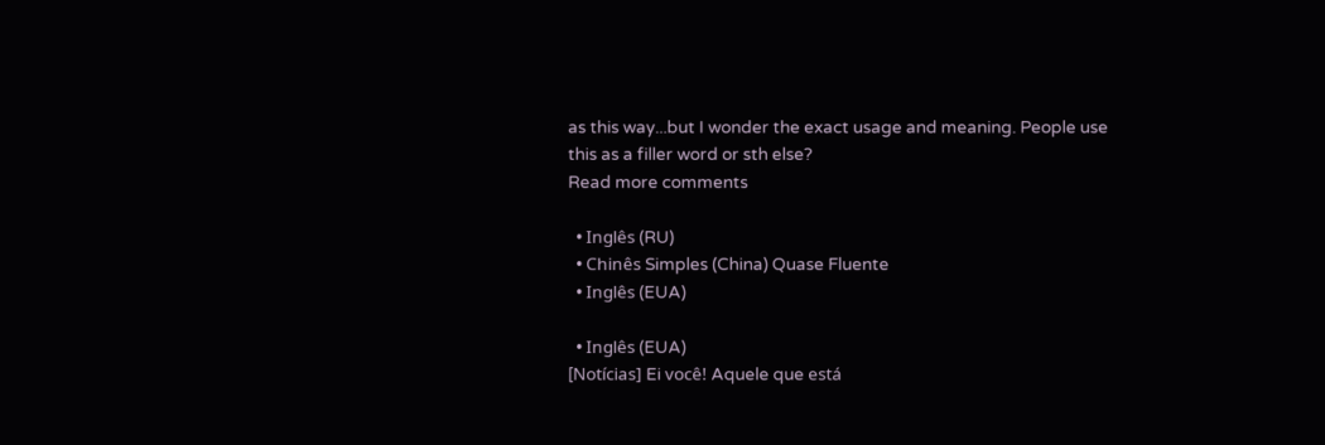as this way...but I wonder the exact usage and meaning. People use this as a filler word or sth else?
Read more comments

  • Inglês (RU)
  • Chinês Simples (China) Quase Fluente
  • Inglês (EUA)

  • Inglês (EUA)
[Notícias] Ei você! Aquele que está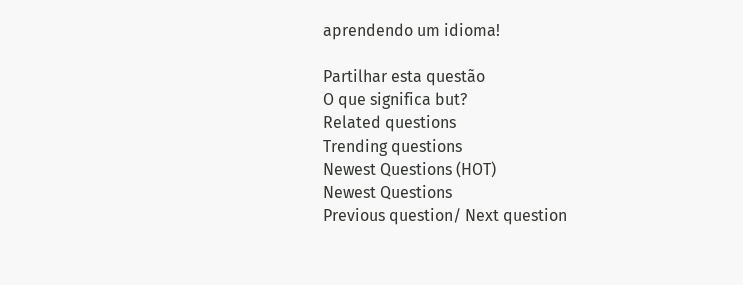aprendendo um idioma!

Partilhar esta questão
O que significa but?
Related questions
Trending questions
Newest Questions (HOT)
Newest Questions
Previous question/ Next question